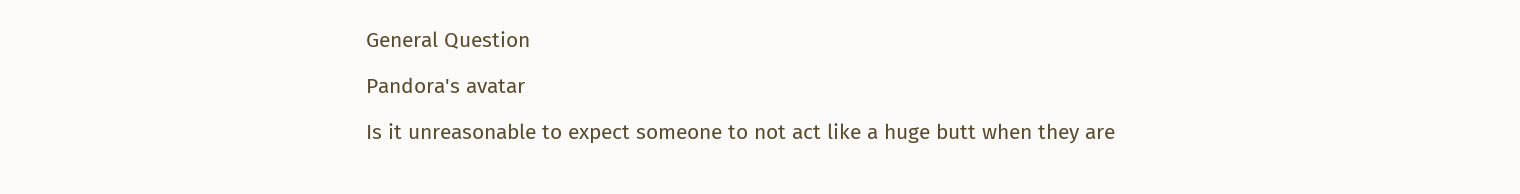General Question

Pandora's avatar

Is it unreasonable to expect someone to not act like a huge butt when they are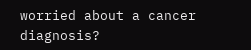worried about a cancer diagnosis?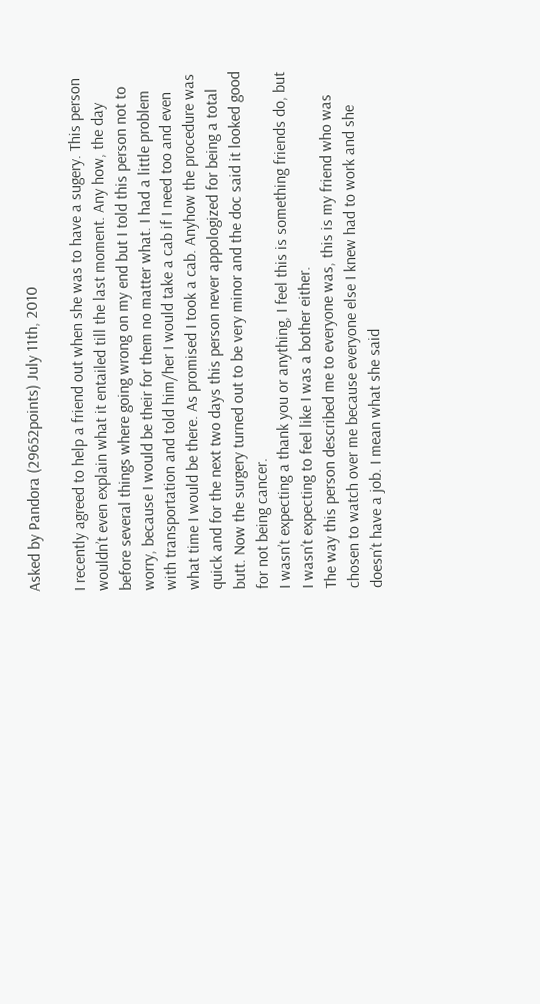Asked by Pandora (29652points) July 11th, 2010

I recently agreed to help a friend out when she was to have a sugery. This person wouldn’t even explain what it entailed till the last moment. Any how, the day before several things where going wrong on my end but I told this person not to worry, because I would be their for them no matter what. I had a little problem with transportation and told him/her I would take a cab if I need too and even what time I would be there. As promised I took a cab. Anyhow the procedure was quick and for the next two days this person never appologized for being a total butt. Now the surgery turned out to be very minor and the doc said it looked good for not being cancer.
I wasn’t expecting a thank you or anything, I feel this is something friends do, but I wasn’t expecting to feel like I was a bother either.
The way this person described me to everyone was, this is my friend who was chosen to watch over me because everyone else I knew had to work and she doesn’t have a job. I mean what she said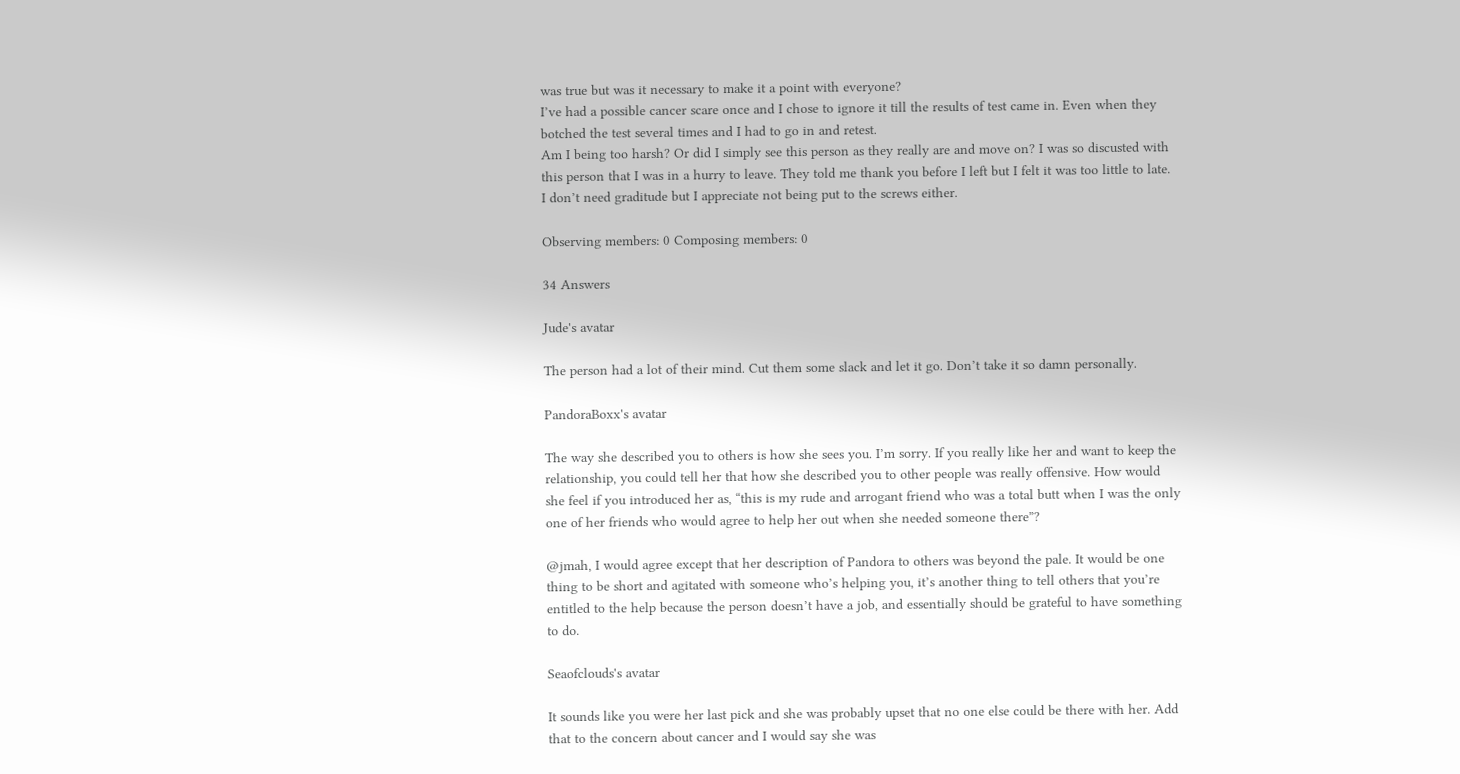was true but was it necessary to make it a point with everyone?
I’ve had a possible cancer scare once and I chose to ignore it till the results of test came in. Even when they botched the test several times and I had to go in and retest.
Am I being too harsh? Or did I simply see this person as they really are and move on? I was so discusted with this person that I was in a hurry to leave. They told me thank you before I left but I felt it was too little to late. I don’t need graditude but I appreciate not being put to the screws either.

Observing members: 0 Composing members: 0

34 Answers

Jude's avatar

The person had a lot of their mind. Cut them some slack and let it go. Don’t take it so damn personally.

PandoraBoxx's avatar

The way she described you to others is how she sees you. I’m sorry. If you really like her and want to keep the relationship, you could tell her that how she described you to other people was really offensive. How would she feel if you introduced her as, “this is my rude and arrogant friend who was a total butt when I was the only one of her friends who would agree to help her out when she needed someone there”?

@jmah, I would agree except that her description of Pandora to others was beyond the pale. It would be one thing to be short and agitated with someone who’s helping you, it’s another thing to tell others that you’re entitled to the help because the person doesn’t have a job, and essentially should be grateful to have something to do.

Seaofclouds's avatar

It sounds like you were her last pick and she was probably upset that no one else could be there with her. Add that to the concern about cancer and I would say she was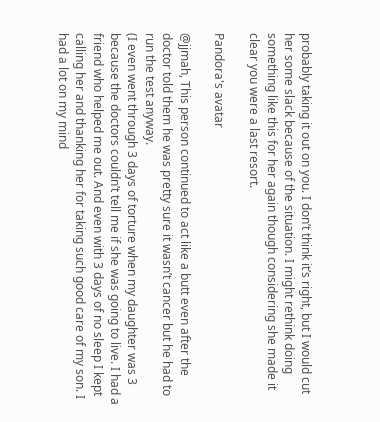probably taking it out on you. I don’t think it’s right, but I would cut her some slack because of the situation. I might rethink doing something like this for her again though considering she made it clear you were a last resort.

Pandora's avatar

@jjmah, This person continued to act like a butt even after the doctor told them he was pretty sure it wasn’t cancer but he had to run the test anyway.
(I even went through 3 days of torture when my daughter was 3 because the doctors couldn’t tell me if she was going to live. I had a friend who helped me out. And even with 3 days of no sleep I kept calling her and thanking her for taking such good care of my son. I had a lot on my mind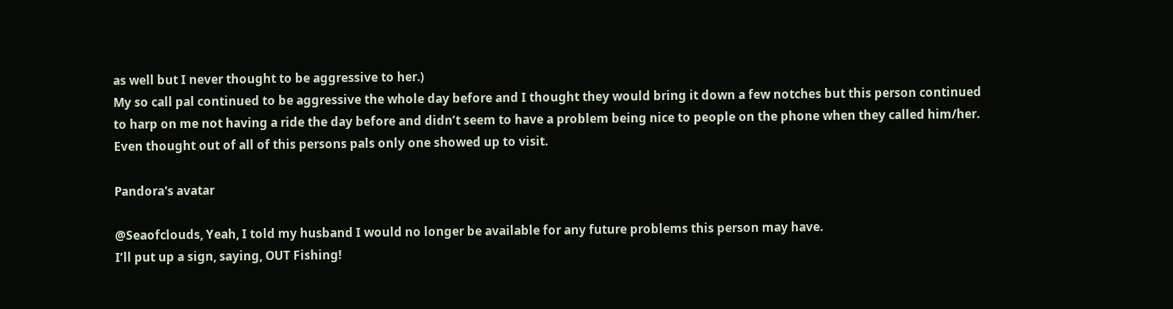as well but I never thought to be aggressive to her.)
My so call pal continued to be aggressive the whole day before and I thought they would bring it down a few notches but this person continued to harp on me not having a ride the day before and didn’t seem to have a problem being nice to people on the phone when they called him/her. Even thought out of all of this persons pals only one showed up to visit.

Pandora's avatar

@Seaofclouds, Yeah, I told my husband I would no longer be available for any future problems this person may have.
I’ll put up a sign, saying, OUT Fishing!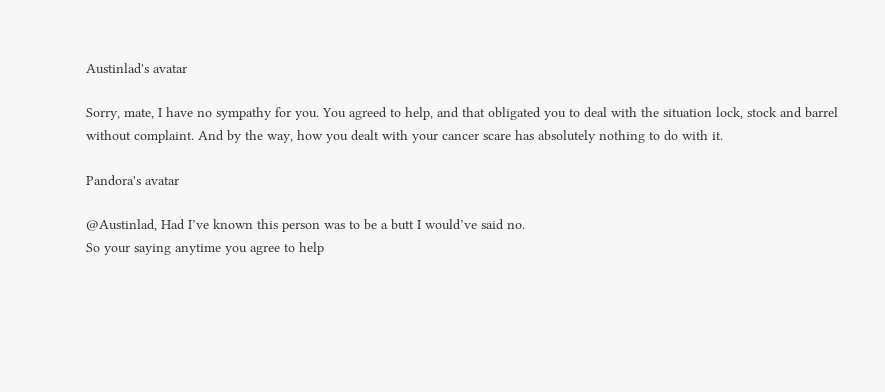Austinlad's avatar

Sorry, mate, I have no sympathy for you. You agreed to help, and that obligated you to deal with the situation lock, stock and barrel without complaint. And by the way, how you dealt with your cancer scare has absolutely nothing to do with it.

Pandora's avatar

@Austinlad, Had I’ve known this person was to be a butt I would’ve said no.
So your saying anytime you agree to help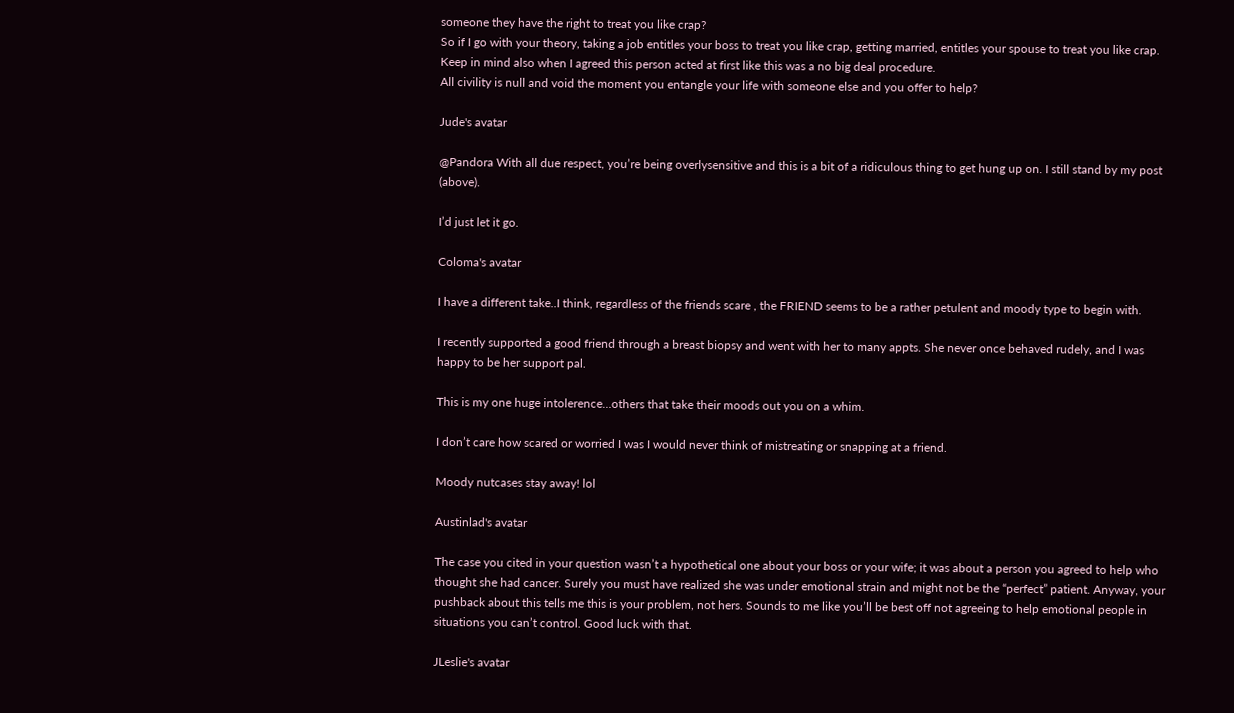someone they have the right to treat you like crap?
So if I go with your theory, taking a job entitles your boss to treat you like crap, getting married, entitles your spouse to treat you like crap.
Keep in mind also when I agreed this person acted at first like this was a no big deal procedure.
All civility is null and void the moment you entangle your life with someone else and you offer to help?

Jude's avatar

@Pandora With all due respect, you’re being overlysensitive and this is a bit of a ridiculous thing to get hung up on. I still stand by my post (above).

I’d just let it go.

Coloma's avatar

I have a different take..I think, regardless of the friends scare , the FRIEND seems to be a rather petulent and moody type to begin with.

I recently supported a good friend through a breast biopsy and went with her to many appts. She never once behaved rudely, and I was happy to be her support pal.

This is my one huge intolerence…others that take their moods out you on a whim.

I don’t care how scared or worried I was I would never think of mistreating or snapping at a friend.

Moody nutcases stay away! lol

Austinlad's avatar

The case you cited in your question wasn’t a hypothetical one about your boss or your wife; it was about a person you agreed to help who thought she had cancer. Surely you must have realized she was under emotional strain and might not be the “perfect” patient. Anyway, your pushback about this tells me this is your problem, not hers. Sounds to me like you’ll be best off not agreeing to help emotional people in situations you can’t control. Good luck with that.

JLeslie's avatar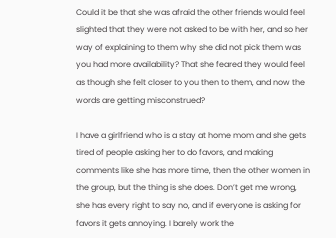Could it be that she was afraid the other friends would feel slighted that they were not asked to be with her, and so her way of explaining to them why she did not pick them was you had more availability? That she feared they would feel as though she felt closer to you then to them, and now the words are getting misconstrued?

I have a girlfriend who is a stay at home mom and she gets tired of people asking her to do favors, and making comments like she has more time, then the other women in the group, but the thing is she does. Don’t get me wrong, she has every right to say no, and if everyone is asking for favors it gets annoying. I barely work the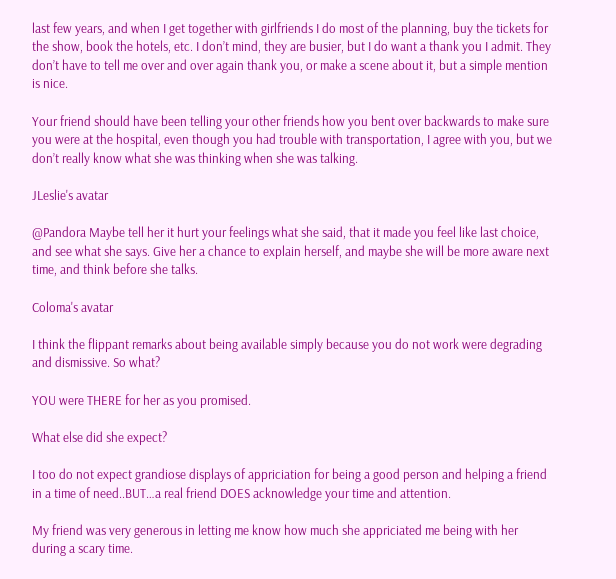last few years, and when I get together with girlfriends I do most of the planning, buy the tickets for the show, book the hotels, etc. I don’t mind, they are busier, but I do want a thank you I admit. They don’t have to tell me over and over again thank you, or make a scene about it, but a simple mention is nice.

Your friend should have been telling your other friends how you bent over backwards to make sure you were at the hospital, even though you had trouble with transportation, I agree with you, but we don’t really know what she was thinking when she was talking.

JLeslie's avatar

@Pandora Maybe tell her it hurt your feelings what she said, that it made you feel like last choice, and see what she says. Give her a chance to explain herself, and maybe she will be more aware next time, and think before she talks.

Coloma's avatar

I think the flippant remarks about being available simply because you do not work were degrading and dismissive. So what?

YOU were THERE for her as you promised.

What else did she expect?

I too do not expect grandiose displays of appriciation for being a good person and helping a friend in a time of need..BUT…a real friend DOES acknowledge your time and attention.

My friend was very generous in letting me know how much she appriciated me being with her during a scary time.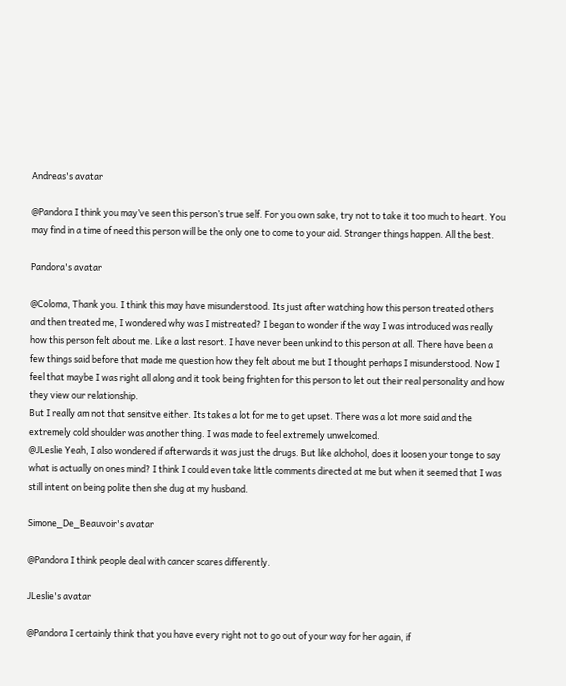Andreas's avatar

@Pandora I think you may’ve seen this person’s true self. For you own sake, try not to take it too much to heart. You may find in a time of need this person will be the only one to come to your aid. Stranger things happen. All the best.

Pandora's avatar

@Coloma, Thank you. I think this may have misunderstood. Its just after watching how this person treated others and then treated me, I wondered why was I mistreated? I began to wonder if the way I was introduced was really how this person felt about me. Like a last resort. I have never been unkind to this person at all. There have been a few things said before that made me question how they felt about me but I thought perhaps I misunderstood. Now I feel that maybe I was right all along and it took being frighten for this person to let out their real personality and how they view our relationship.
But I really am not that sensitve either. Its takes a lot for me to get upset. There was a lot more said and the extremely cold shoulder was another thing. I was made to feel extremely unwelcomed.
@JLeslie Yeah, I also wondered if afterwards it was just the drugs. But like alchohol, does it loosen your tonge to say what is actually on ones mind? I think I could even take little comments directed at me but when it seemed that I was still intent on being polite then she dug at my husband.

Simone_De_Beauvoir's avatar

@Pandora I think people deal with cancer scares differently.

JLeslie's avatar

@Pandora I certainly think that you have every right not to go out of your way for her again, if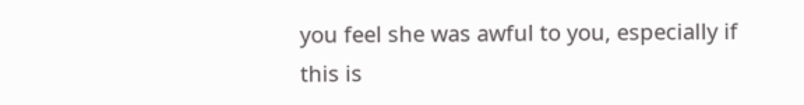you feel she was awful to you, especially if this is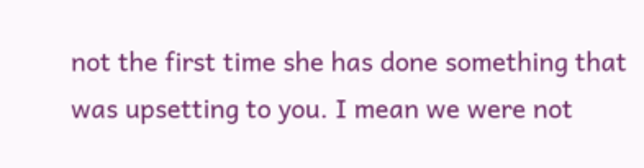not the first time she has done something that was upsetting to you. I mean we were not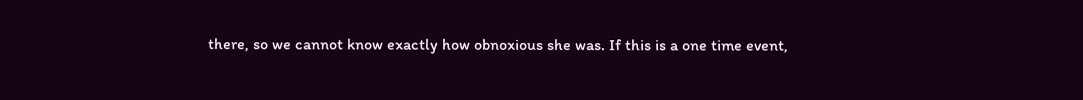there, so we cannot know exactly how obnoxious she was. If this is a one time event,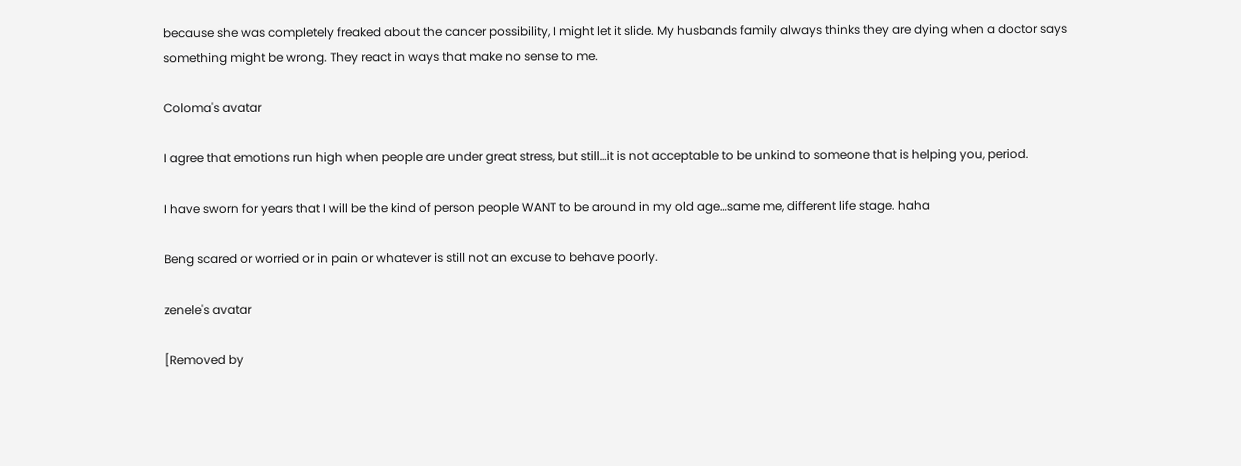because she was completely freaked about the cancer possibility, I might let it slide. My husbands family always thinks they are dying when a doctor says something might be wrong. They react in ways that make no sense to me.

Coloma's avatar

I agree that emotions run high when people are under great stress, but still…it is not acceptable to be unkind to someone that is helping you, period.

I have sworn for years that I will be the kind of person people WANT to be around in my old age…same me, different life stage. haha

Beng scared or worried or in pain or whatever is still not an excuse to behave poorly.

zenele's avatar

[Removed by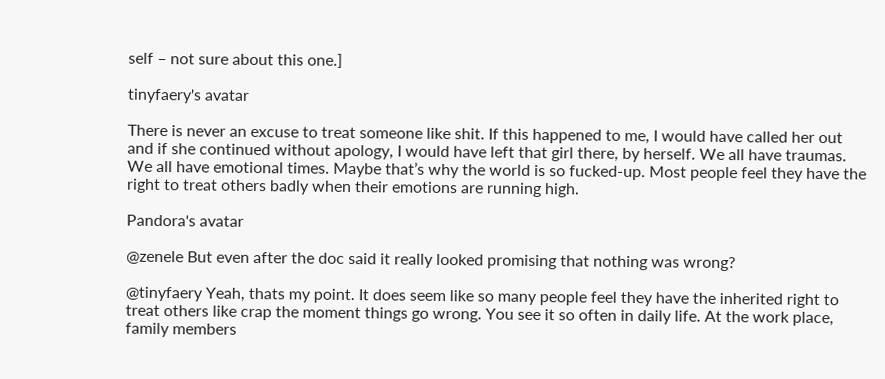self – not sure about this one.]

tinyfaery's avatar

There is never an excuse to treat someone like shit. If this happened to me, I would have called her out and if she continued without apology, I would have left that girl there, by herself. We all have traumas. We all have emotional times. Maybe that’s why the world is so fucked-up. Most people feel they have the right to treat others badly when their emotions are running high.

Pandora's avatar

@zenele But even after the doc said it really looked promising that nothing was wrong?

@tinyfaery Yeah, thats my point. It does seem like so many people feel they have the inherited right to treat others like crap the moment things go wrong. You see it so often in daily life. At the work place, family members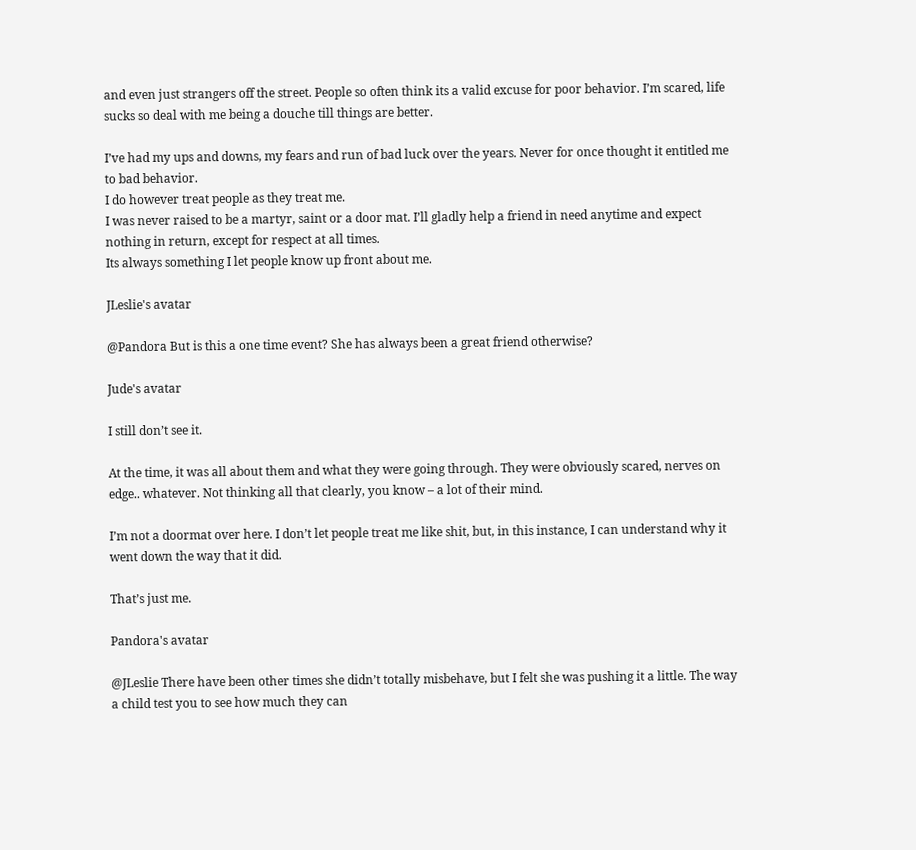and even just strangers off the street. People so often think its a valid excuse for poor behavior. I’m scared, life sucks so deal with me being a douche till things are better.

I’ve had my ups and downs, my fears and run of bad luck over the years. Never for once thought it entitled me to bad behavior.
I do however treat people as they treat me.
I was never raised to be a martyr, saint or a door mat. I’ll gladly help a friend in need anytime and expect nothing in return, except for respect at all times.
Its always something I let people know up front about me.

JLeslie's avatar

@Pandora But is this a one time event? She has always been a great friend otherwise?

Jude's avatar

I still don’t see it.

At the time, it was all about them and what they were going through. They were obviously scared, nerves on edge.. whatever. Not thinking all that clearly, you know – a lot of their mind.

I’m not a doormat over here. I don’t let people treat me like shit, but, in this instance, I can understand why it went down the way that it did.

That’s just me.

Pandora's avatar

@JLeslie There have been other times she didn’t totally misbehave, but I felt she was pushing it a little. The way a child test you to see how much they can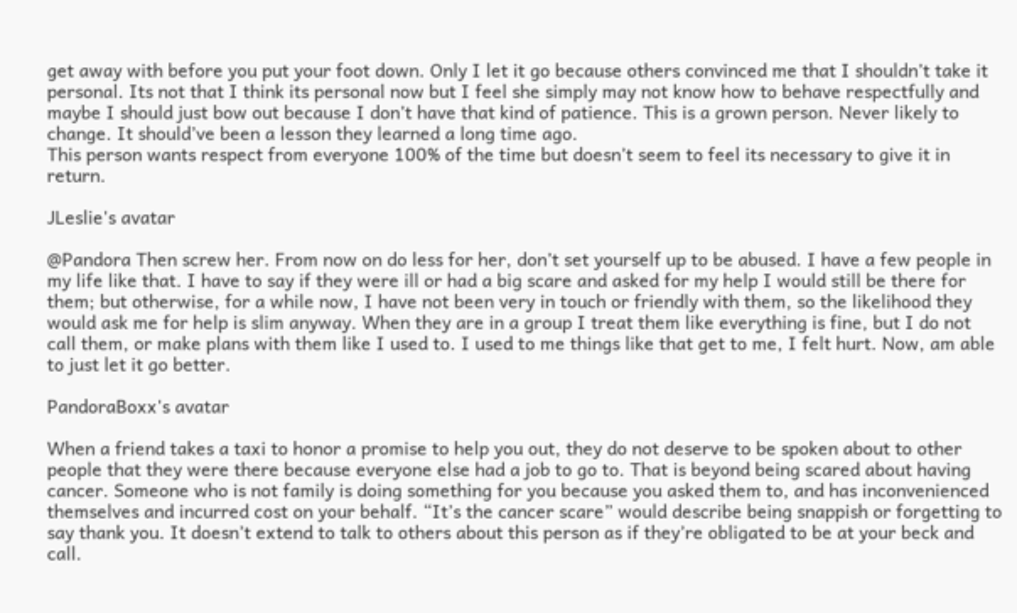get away with before you put your foot down. Only I let it go because others convinced me that I shouldn’t take it personal. Its not that I think its personal now but I feel she simply may not know how to behave respectfully and maybe I should just bow out because I don’t have that kind of patience. This is a grown person. Never likely to change. It should’ve been a lesson they learned a long time ago.
This person wants respect from everyone 100% of the time but doesn’t seem to feel its necessary to give it in return.

JLeslie's avatar

@Pandora Then screw her. From now on do less for her, don’t set yourself up to be abused. I have a few people in my life like that. I have to say if they were ill or had a big scare and asked for my help I would still be there for them; but otherwise, for a while now, I have not been very in touch or friendly with them, so the likelihood they would ask me for help is slim anyway. When they are in a group I treat them like everything is fine, but I do not call them, or make plans with them like I used to. I used to me things like that get to me, I felt hurt. Now, am able to just let it go better.

PandoraBoxx's avatar

When a friend takes a taxi to honor a promise to help you out, they do not deserve to be spoken about to other people that they were there because everyone else had a job to go to. That is beyond being scared about having cancer. Someone who is not family is doing something for you because you asked them to, and has inconvenienced themselves and incurred cost on your behalf. “It’s the cancer scare” would describe being snappish or forgetting to say thank you. It doesn’t extend to talk to others about this person as if they’re obligated to be at your beck and call.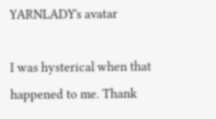YARNLADY's avatar

I was hysterical when that happened to me. Thank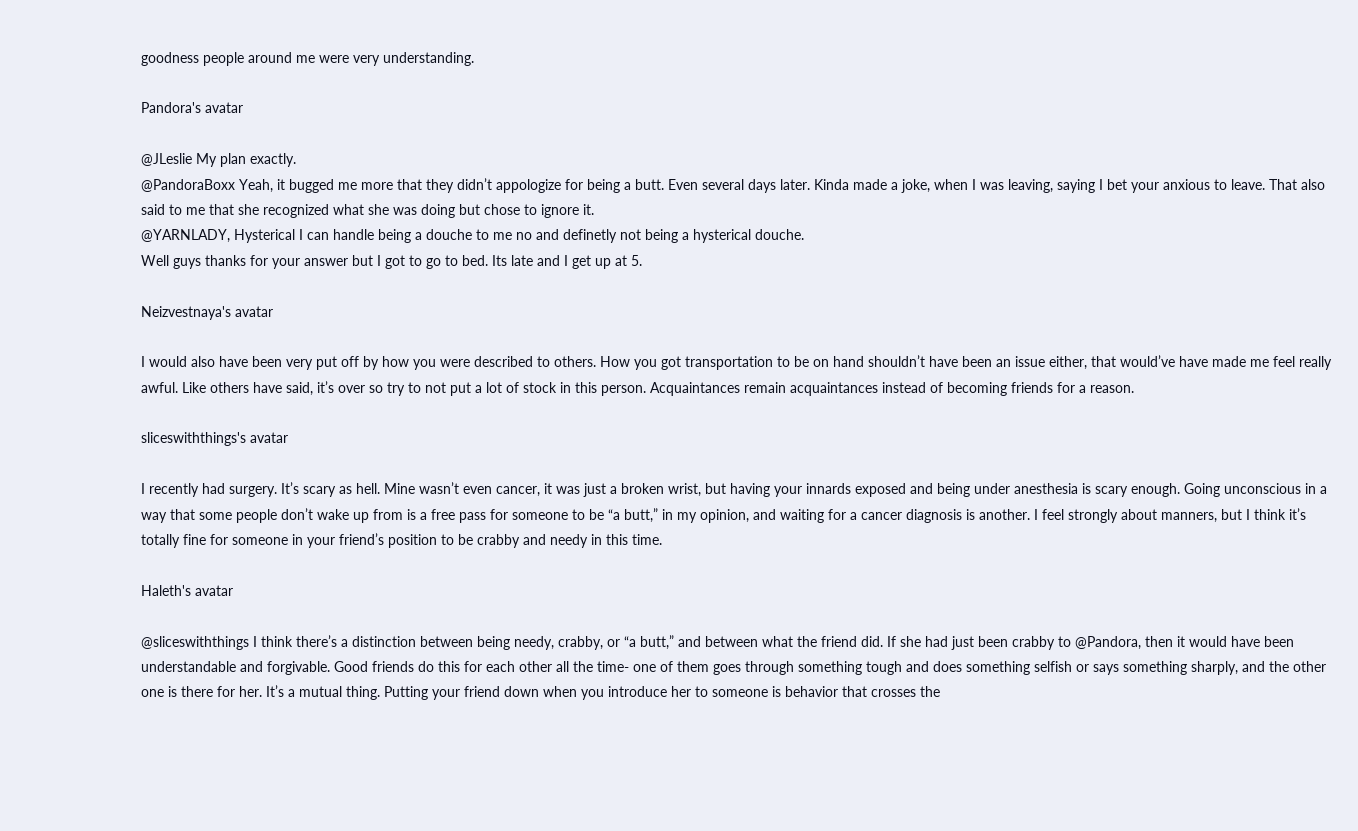goodness people around me were very understanding.

Pandora's avatar

@JLeslie My plan exactly.
@PandoraBoxx Yeah, it bugged me more that they didn’t appologize for being a butt. Even several days later. Kinda made a joke, when I was leaving, saying I bet your anxious to leave. That also said to me that she recognized what she was doing but chose to ignore it.
@YARNLADY, Hysterical I can handle being a douche to me no and definetly not being a hysterical douche.
Well guys thanks for your answer but I got to go to bed. Its late and I get up at 5.

Neizvestnaya's avatar

I would also have been very put off by how you were described to others. How you got transportation to be on hand shouldn’t have been an issue either, that would’ve have made me feel really awful. Like others have said, it’s over so try to not put a lot of stock in this person. Acquaintances remain acquaintances instead of becoming friends for a reason.

sliceswiththings's avatar

I recently had surgery. It’s scary as hell. Mine wasn’t even cancer, it was just a broken wrist, but having your innards exposed and being under anesthesia is scary enough. Going unconscious in a way that some people don’t wake up from is a free pass for someone to be “a butt,” in my opinion, and waiting for a cancer diagnosis is another. I feel strongly about manners, but I think it’s totally fine for someone in your friend’s position to be crabby and needy in this time.

Haleth's avatar

@sliceswiththings I think there’s a distinction between being needy, crabby, or “a butt,” and between what the friend did. If she had just been crabby to @Pandora, then it would have been understandable and forgivable. Good friends do this for each other all the time- one of them goes through something tough and does something selfish or says something sharply, and the other one is there for her. It’s a mutual thing. Putting your friend down when you introduce her to someone is behavior that crosses the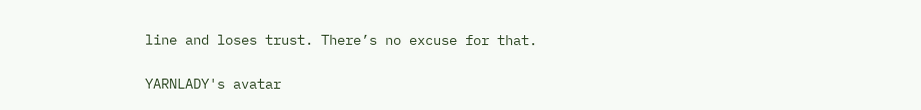line and loses trust. There’s no excuse for that.

YARNLADY's avatar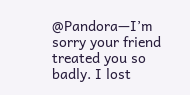@Pandora—I’m sorry your friend treated you so badly. I lost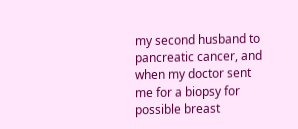my second husband to pancreatic cancer, and when my doctor sent me for a biopsy for possible breast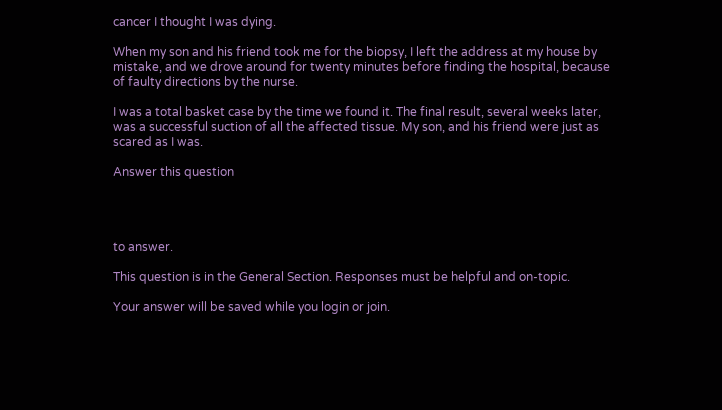cancer I thought I was dying.

When my son and his friend took me for the biopsy, I left the address at my house by mistake, and we drove around for twenty minutes before finding the hospital, because of faulty directions by the nurse.

I was a total basket case by the time we found it. The final result, several weeks later, was a successful suction of all the affected tissue. My son, and his friend were just as scared as I was.

Answer this question




to answer.

This question is in the General Section. Responses must be helpful and on-topic.

Your answer will be saved while you login or join.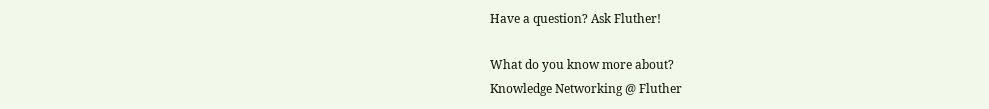Have a question? Ask Fluther!

What do you know more about?
Knowledge Networking @ Fluther